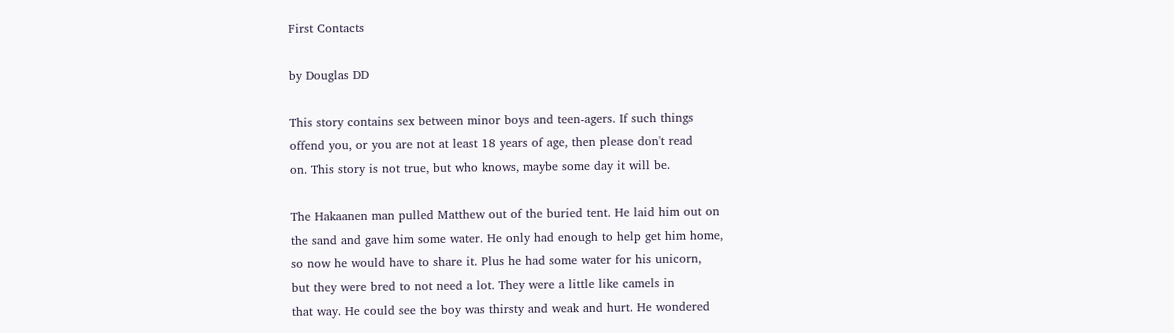First Contacts

by Douglas DD

This story contains sex between minor boys and teen-agers. If such things
offend you, or you are not at least 18 years of age, then please don't read
on. This story is not true, but who knows, maybe some day it will be.

The Hakaanen man pulled Matthew out of the buried tent. He laid him out on
the sand and gave him some water. He only had enough to help get him home,
so now he would have to share it. Plus he had some water for his unicorn,
but they were bred to not need a lot. They were a little like camels in
that way. He could see the boy was thirsty and weak and hurt. He wondered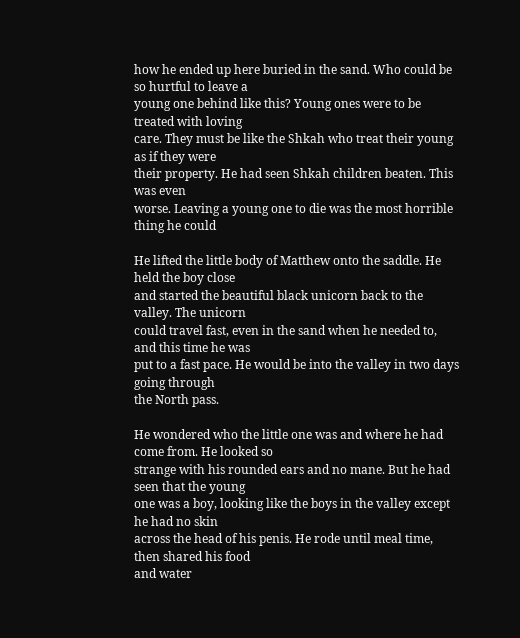how he ended up here buried in the sand. Who could be so hurtful to leave a
young one behind like this? Young ones were to be treated with loving
care. They must be like the Shkah who treat their young as if they were
their property. He had seen Shkah children beaten. This was even
worse. Leaving a young one to die was the most horrible thing he could

He lifted the little body of Matthew onto the saddle. He held the boy close
and started the beautiful black unicorn back to the valley. The unicorn
could travel fast, even in the sand when he needed to, and this time he was
put to a fast pace. He would be into the valley in two days going through
the North pass.

He wondered who the little one was and where he had come from. He looked so
strange with his rounded ears and no mane. But he had seen that the young
one was a boy, looking like the boys in the valley except he had no skin
across the head of his penis. He rode until meal time, then shared his food
and water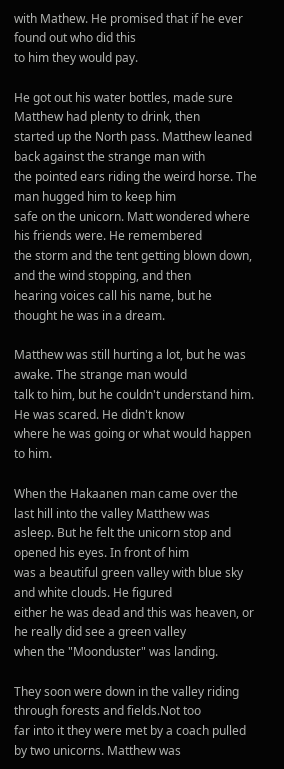with Mathew. He promised that if he ever found out who did this
to him they would pay.

He got out his water bottles, made sure Matthew had plenty to drink, then
started up the North pass. Matthew leaned back against the strange man with
the pointed ears riding the weird horse. The man hugged him to keep him
safe on the unicorn. Matt wondered where his friends were. He remembered
the storm and the tent getting blown down, and the wind stopping, and then
hearing voices call his name, but he thought he was in a dream.

Matthew was still hurting a lot, but he was awake. The strange man would
talk to him, but he couldn't understand him. He was scared. He didn't know
where he was going or what would happen to him.

When the Hakaanen man came over the last hill into the valley Matthew was
asleep. But he felt the unicorn stop and opened his eyes. In front of him
was a beautiful green valley with blue sky and white clouds. He figured
either he was dead and this was heaven, or he really did see a green valley
when the "Moonduster" was landing.

They soon were down in the valley riding through forests and fields.Not too
far into it they were met by a coach pulled by two unicorns. Matthew was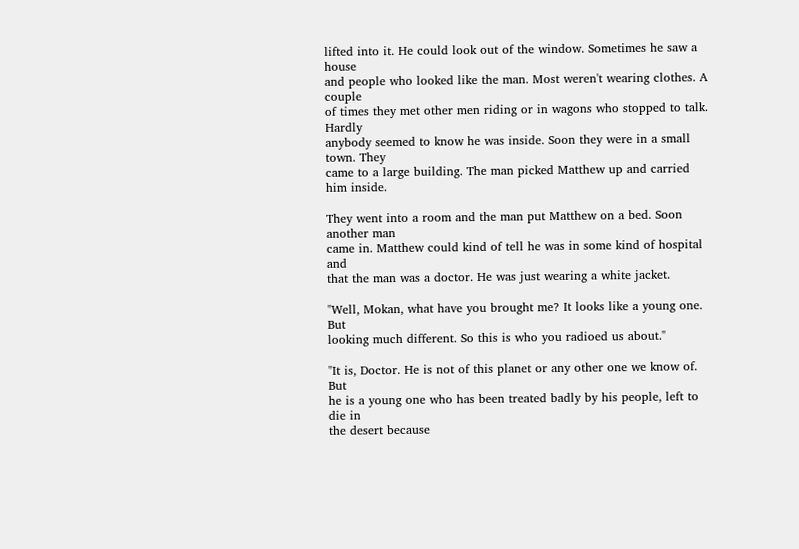lifted into it. He could look out of the window. Sometimes he saw a house
and people who looked like the man. Most weren't wearing clothes. A couple
of times they met other men riding or in wagons who stopped to talk. Hardly
anybody seemed to know he was inside. Soon they were in a small town. They
came to a large building. The man picked Matthew up and carried him inside.

They went into a room and the man put Matthew on a bed. Soon another man
came in. Matthew could kind of tell he was in some kind of hospital and
that the man was a doctor. He was just wearing a white jacket.

"Well, Mokan, what have you brought me? It looks like a young one. But
looking much different. So this is who you radioed us about."

"It is, Doctor. He is not of this planet or any other one we know of. But
he is a young one who has been treated badly by his people, left to die in
the desert because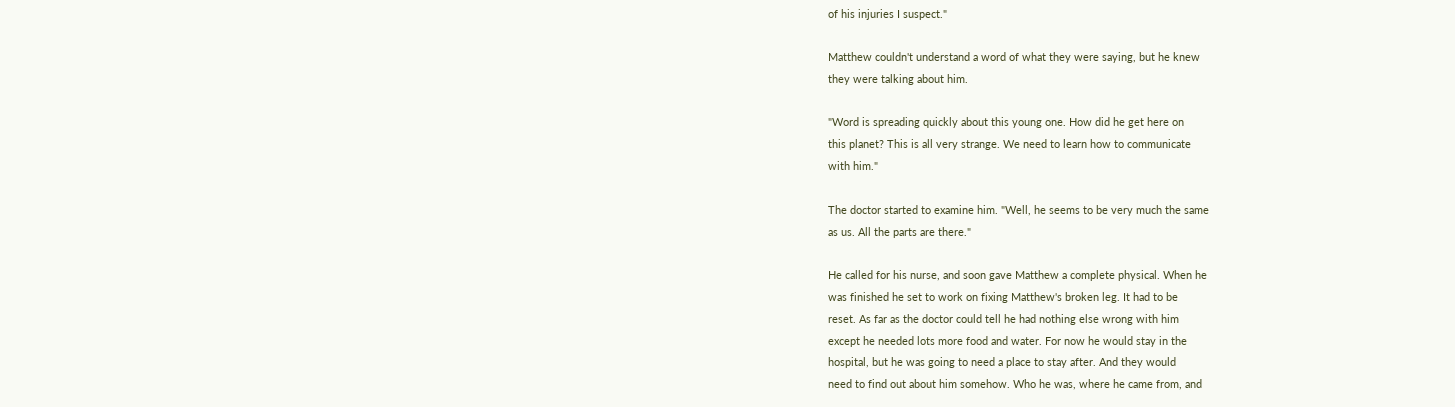of his injuries I suspect."

Matthew couldn't understand a word of what they were saying, but he knew
they were talking about him.

"Word is spreading quickly about this young one. How did he get here on
this planet? This is all very strange. We need to learn how to communicate
with him."

The doctor started to examine him. "Well, he seems to be very much the same
as us. All the parts are there."

He called for his nurse, and soon gave Matthew a complete physical. When he
was finished he set to work on fixing Matthew's broken leg. It had to be
reset. As far as the doctor could tell he had nothing else wrong with him
except he needed lots more food and water. For now he would stay in the
hospital, but he was going to need a place to stay after. And they would
need to find out about him somehow. Who he was, where he came from, and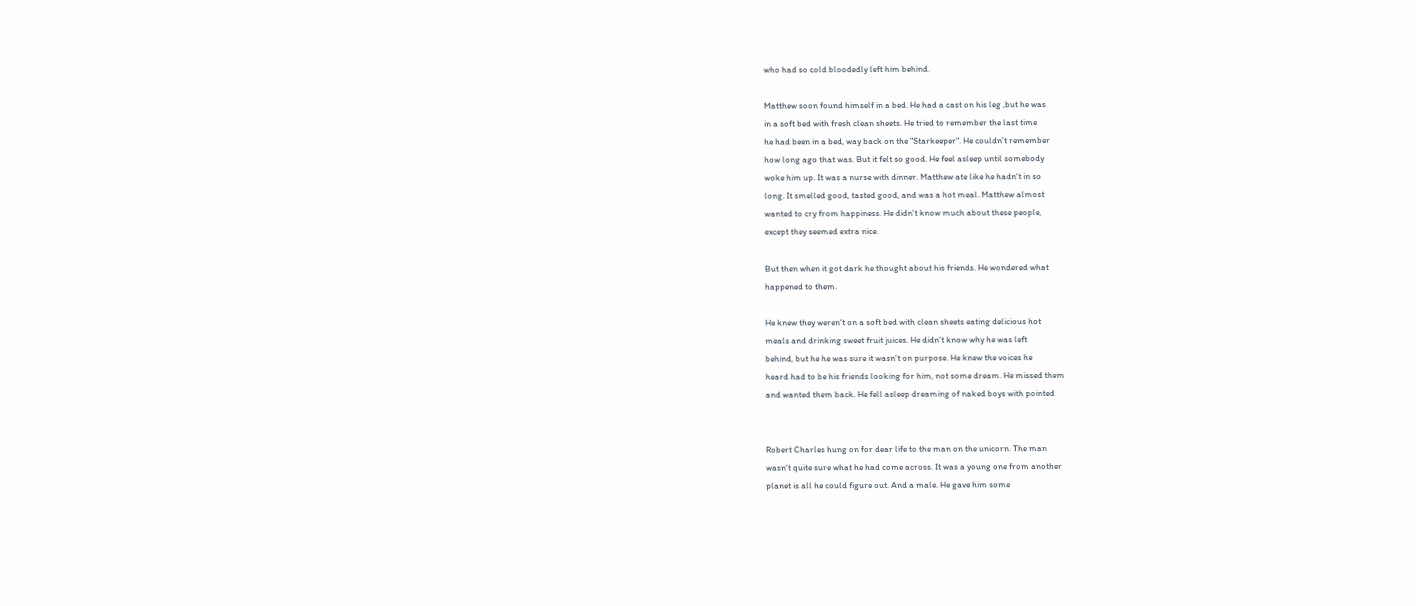who had so cold bloodedly left him behind.

Matthew soon found himself in a bed. He had a cast on his leg ,but he was
in a soft bed with fresh clean sheets. He tried to remember the last time
he had been in a bed, way back on the "Starkeeper". He couldn't remember
how long ago that was. But it felt so good. He feel asleep until somebody
woke him up. It was a nurse with dinner. Matthew ate like he hadn't in so
long. It smelled good, tasted good, and was a hot meal. Matthew almost
wanted to cry from happiness. He didn't know much about these people,
except they seemed extra nice.

But then when it got dark he thought about his friends. He wondered what
happened to them.

He knew they weren't on a soft bed with clean sheets eating delicious hot
meals and drinking sweet fruit juices. He didn't know why he was left
behind, but he he was sure it wasn't on purpose. He knew the voices he
heard had to be his friends looking for him, not some dream. He missed them
and wanted them back. He fell asleep dreaming of naked boys with pointed


Robert Charles hung on for dear life to the man on the unicorn. The man
wasn't quite sure what he had come across. It was a young one from another
planet is all he could figure out. And a male. He gave him some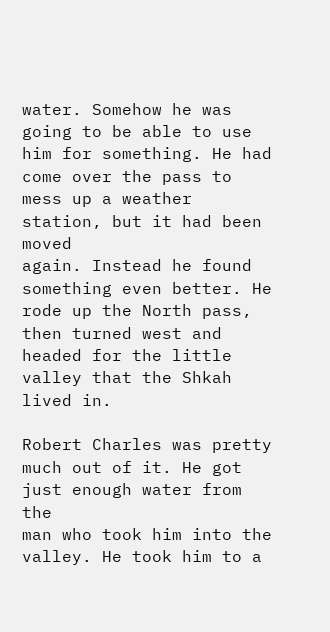water. Somehow he was going to be able to use him for something. He had
come over the pass to mess up a weather station, but it had been moved
again. Instead he found something even better. He rode up the North pass,
then turned west and headed for the little valley that the Shkah lived in.

Robert Charles was pretty much out of it. He got just enough water from the
man who took him into the valley. He took him to a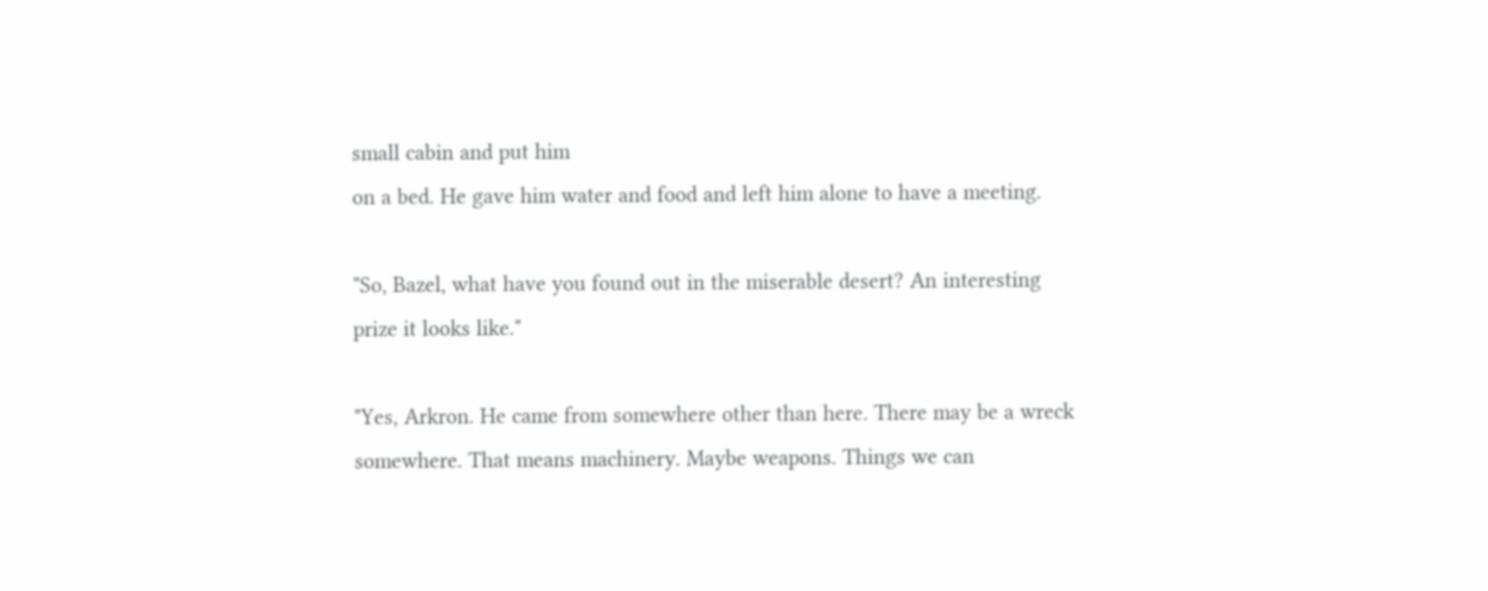small cabin and put him
on a bed. He gave him water and food and left him alone to have a meeting.

"So, Bazel, what have you found out in the miserable desert? An interesting
prize it looks like."

"Yes, Arkron. He came from somewhere other than here. There may be a wreck
somewhere. That means machinery. Maybe weapons. Things we can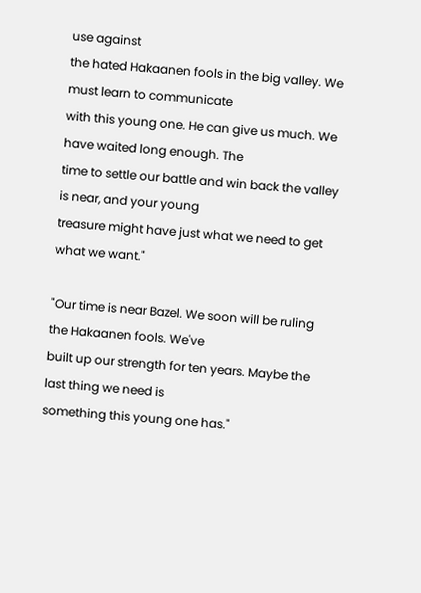use against
the hated Hakaanen fools in the big valley. We must learn to communicate
with this young one. He can give us much. We have waited long enough. The
time to settle our battle and win back the valley is near, and your young
treasure might have just what we need to get what we want."

"Our time is near Bazel. We soon will be ruling the Hakaanen fools. We've
built up our strength for ten years. Maybe the last thing we need is
something this young one has."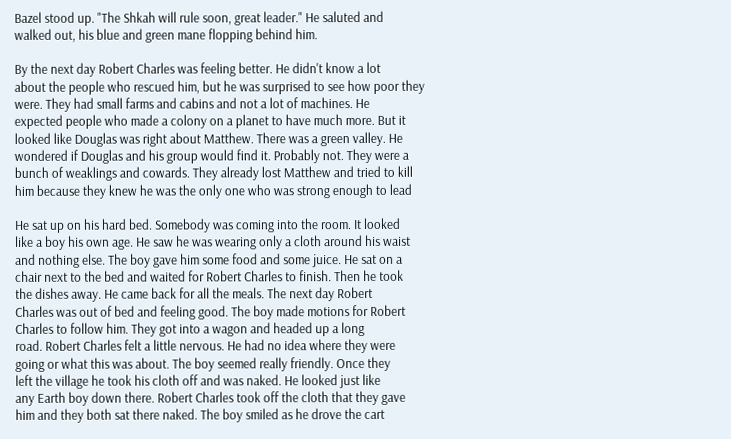Bazel stood up. "The Shkah will rule soon, great leader." He saluted and
walked out, his blue and green mane flopping behind him.

By the next day Robert Charles was feeling better. He didn't know a lot
about the people who rescued him, but he was surprised to see how poor they
were. They had small farms and cabins and not a lot of machines. He
expected people who made a colony on a planet to have much more. But it
looked like Douglas was right about Matthew. There was a green valley. He
wondered if Douglas and his group would find it. Probably not. They were a
bunch of weaklings and cowards. They already lost Matthew and tried to kill
him because they knew he was the only one who was strong enough to lead

He sat up on his hard bed. Somebody was coming into the room. It looked
like a boy his own age. He saw he was wearing only a cloth around his waist
and nothing else. The boy gave him some food and some juice. He sat on a
chair next to the bed and waited for Robert Charles to finish. Then he took
the dishes away. He came back for all the meals. The next day Robert
Charles was out of bed and feeling good. The boy made motions for Robert
Charles to follow him. They got into a wagon and headed up a long
road. Robert Charles felt a little nervous. He had no idea where they were
going or what this was about. The boy seemed really friendly. Once they
left the village he took his cloth off and was naked. He looked just like
any Earth boy down there. Robert Charles took off the cloth that they gave
him and they both sat there naked. The boy smiled as he drove the cart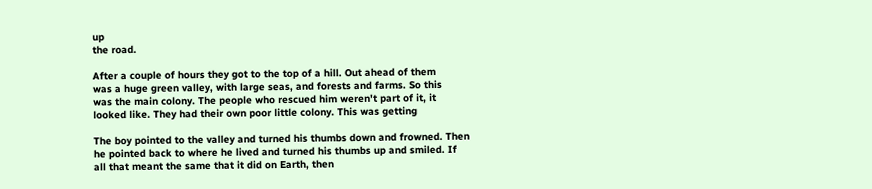up
the road.

After a couple of hours they got to the top of a hill. Out ahead of them
was a huge green valley, with large seas, and forests and farms. So this
was the main colony. The people who rescued him weren't part of it, it
looked like. They had their own poor little colony. This was getting

The boy pointed to the valley and turned his thumbs down and frowned. Then
he pointed back to where he lived and turned his thumbs up and smiled. If
all that meant the same that it did on Earth, then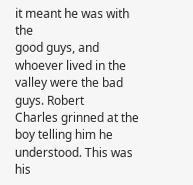it meant he was with the
good guys, and whoever lived in the valley were the bad guys. Robert
Charles grinned at the boy telling him he understood. This was his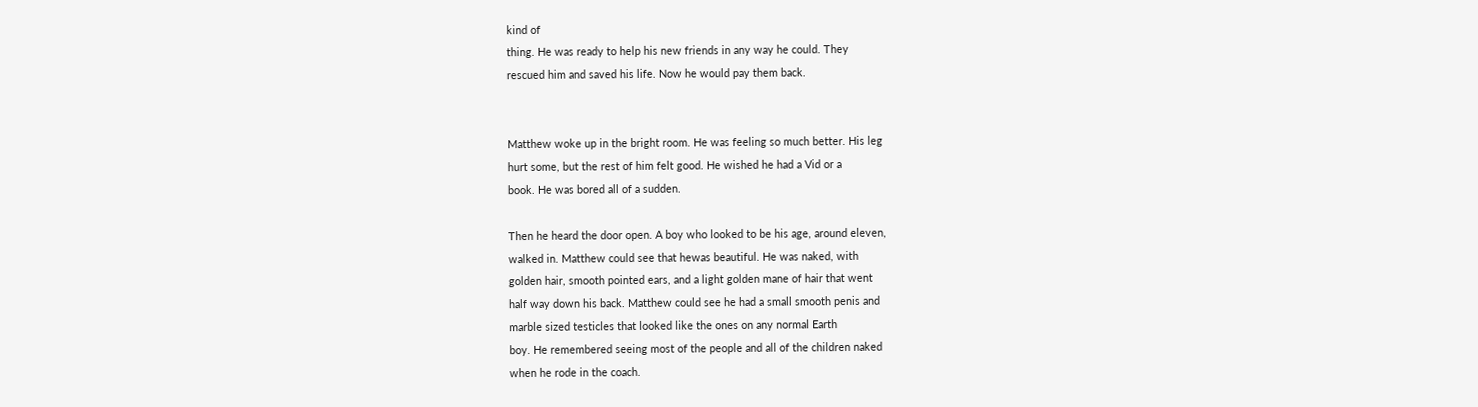kind of
thing. He was ready to help his new friends in any way he could. They
rescued him and saved his life. Now he would pay them back.


Matthew woke up in the bright room. He was feeling so much better. His leg
hurt some, but the rest of him felt good. He wished he had a Vid or a
book. He was bored all of a sudden.

Then he heard the door open. A boy who looked to be his age, around eleven,
walked in. Matthew could see that hewas beautiful. He was naked, with
golden hair, smooth pointed ears, and a light golden mane of hair that went
half way down his back. Matthew could see he had a small smooth penis and
marble sized testicles that looked like the ones on any normal Earth
boy. He remembered seeing most of the people and all of the children naked
when he rode in the coach.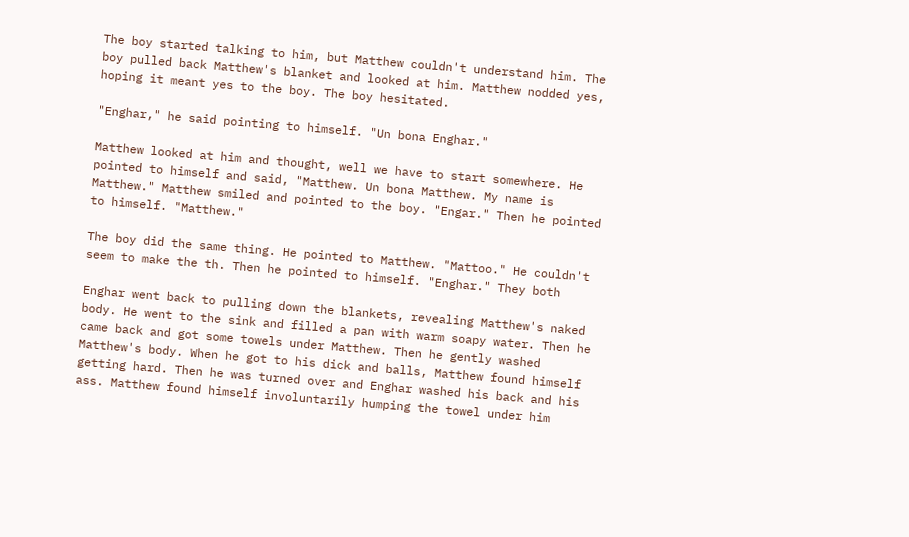The boy started talking to him, but Matthew couldn't understand him. The
boy pulled back Matthew's blanket and looked at him. Matthew nodded yes,
hoping it meant yes to the boy. The boy hesitated.

"Enghar," he said pointing to himself. "Un bona Enghar."

Matthew looked at him and thought, well we have to start somewhere. He
pointed to himself and said, "Matthew. Un bona Matthew. My name is
Matthew." Matthew smiled and pointed to the boy. "Engar." Then he pointed
to himself. "Matthew."

The boy did the same thing. He pointed to Matthew. "Mattoo." He couldn't
seem to make the th. Then he pointed to himself. "Enghar." They both

Enghar went back to pulling down the blankets, revealing Matthew's naked
body. He went to the sink and filled a pan with warm soapy water. Then he
came back and got some towels under Matthew. Then he gently washed
Matthew's body. When he got to his dick and balls, Matthew found himself
getting hard. Then he was turned over and Enghar washed his back and his
ass. Matthew found himself involuntarily humping the towel under him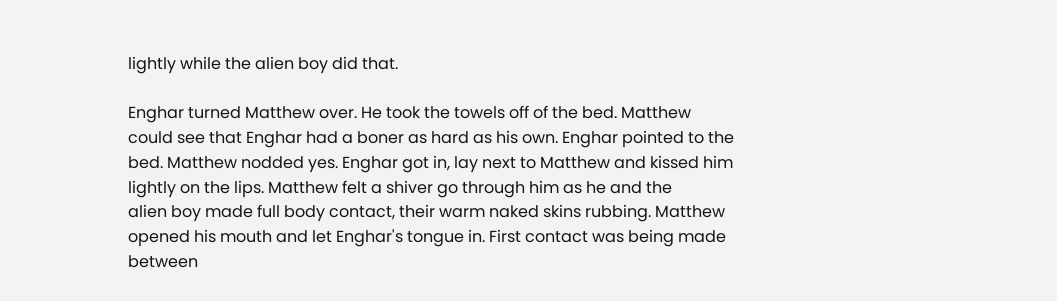lightly while the alien boy did that.

Enghar turned Matthew over. He took the towels off of the bed. Matthew
could see that Enghar had a boner as hard as his own. Enghar pointed to the
bed. Matthew nodded yes. Enghar got in, lay next to Matthew and kissed him
lightly on the lips. Matthew felt a shiver go through him as he and the
alien boy made full body contact, their warm naked skins rubbing. Matthew
opened his mouth and let Enghar's tongue in. First contact was being made
between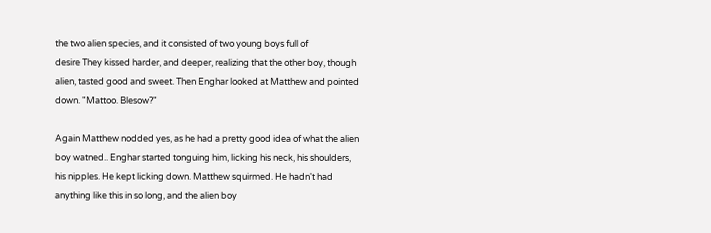the two alien species, and it consisted of two young boys full of
desire They kissed harder, and deeper, realizing that the other boy, though
alien, tasted good and sweet. Then Enghar looked at Matthew and pointed
down. "Mattoo. Blesow?"

Again Matthew nodded yes, as he had a pretty good idea of what the alien
boy watned.. Enghar started tonguing him, licking his neck, his shoulders,
his nipples. He kept licking down. Matthew squirmed. He hadn't had
anything like this in so long, and the alien boy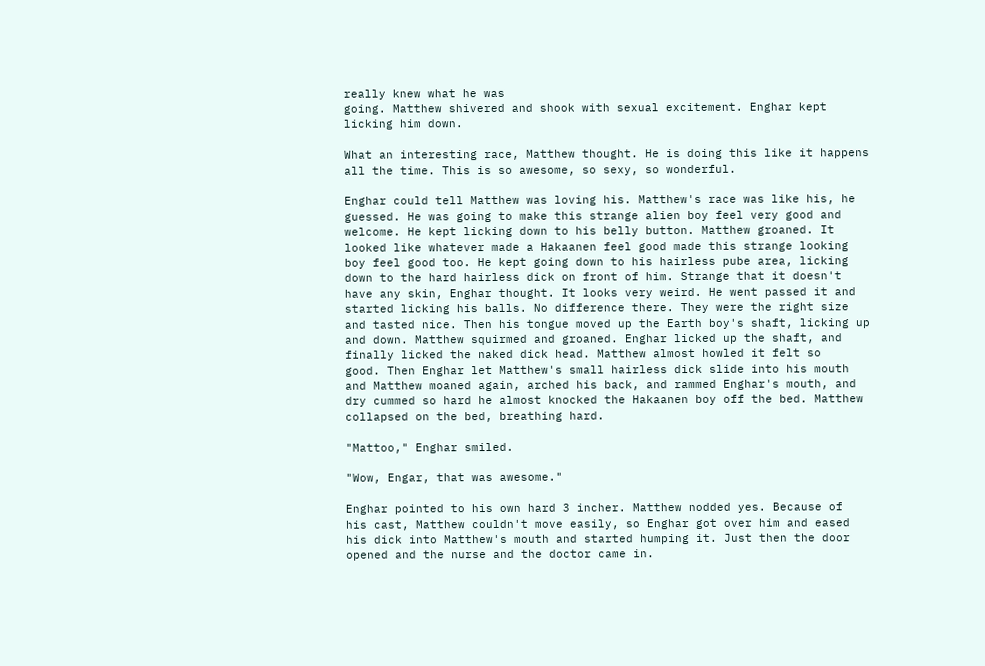really knew what he was
going. Matthew shivered and shook with sexual excitement. Enghar kept
licking him down.

What an interesting race, Matthew thought. He is doing this like it happens
all the time. This is so awesome, so sexy, so wonderful.

Enghar could tell Matthew was loving his. Matthew's race was like his, he
guessed. He was going to make this strange alien boy feel very good and
welcome. He kept licking down to his belly button. Matthew groaned. It
looked like whatever made a Hakaanen feel good made this strange looking
boy feel good too. He kept going down to his hairless pube area, licking
down to the hard hairless dick on front of him. Strange that it doesn't
have any skin, Enghar thought. It looks very weird. He went passed it and
started licking his balls. No difference there. They were the right size
and tasted nice. Then his tongue moved up the Earth boy's shaft, licking up
and down. Matthew squirmed and groaned. Enghar licked up the shaft, and
finally licked the naked dick head. Matthew almost howled it felt so
good. Then Enghar let Matthew's small hairless dick slide into his mouth
and Matthew moaned again, arched his back, and rammed Enghar's mouth, and
dry cummed so hard he almost knocked the Hakaanen boy off the bed. Matthew
collapsed on the bed, breathing hard.

"Mattoo," Enghar smiled.

"Wow, Engar, that was awesome."

Enghar pointed to his own hard 3 incher. Matthew nodded yes. Because of
his cast, Matthew couldn't move easily, so Enghar got over him and eased
his dick into Matthew's mouth and started humping it. Just then the door
opened and the nurse and the doctor came in.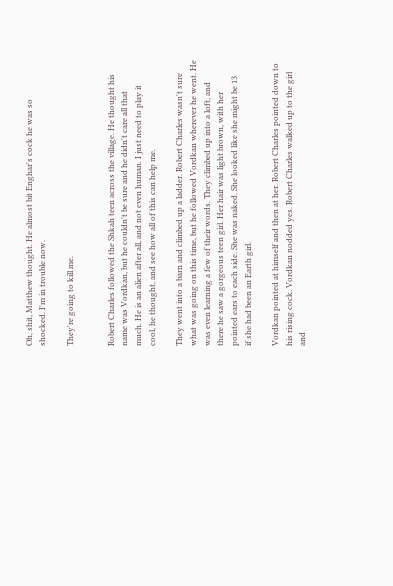Oh, shit, Matthew thought. He almost bit Enghar's cock he was so
shocked. I'm in trouble now.

They're going to kill me.


Robert Charles followed the Shkah teen across the village. He thought his
name was Vordkan, but he couldn't be sure and he didn't care all that
much. He is an alien after all, and not even human. I just need to play it
cool, he thought, and see how all of this can help me.

They went into a barn and climbed up a ladder. Robert Charles wasn't sure
what was going on this time, but he followed Vordkan wherever he went. He
was even learning a few of their words. They climbed up into a loft, and
there he saw a gorgeous teen girl. Her hair was light brown, with her
pointed ears to each side. She was naked. She looked like she might be 13
if she had been an Earth girl.

Vordkan pointed at himself and then at her. Robert Charles pointed down to
his rising cock. Vordkan nodded yes. Robert Charles walked up to the girl
and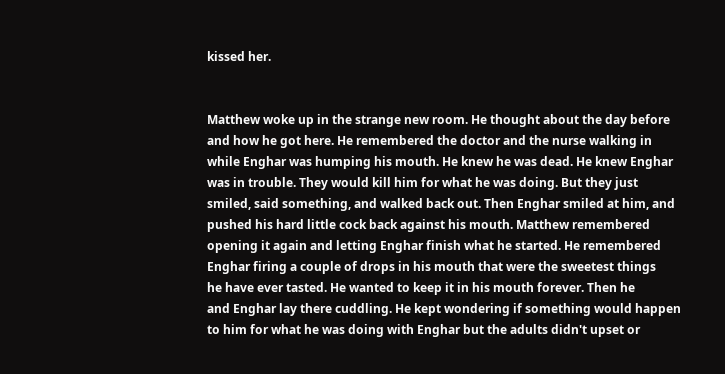kissed her.


Matthew woke up in the strange new room. He thought about the day before
and how he got here. He remembered the doctor and the nurse walking in
while Enghar was humping his mouth. He knew he was dead. He knew Enghar
was in trouble. They would kill him for what he was doing. But they just
smiled, said something, and walked back out. Then Enghar smiled at him, and
pushed his hard little cock back against his mouth. Matthew remembered
opening it again and letting Enghar finish what he started. He remembered
Enghar firing a couple of drops in his mouth that were the sweetest things
he have ever tasted. He wanted to keep it in his mouth forever. Then he
and Enghar lay there cuddling. He kept wondering if something would happen
to him for what he was doing with Enghar but the adults didn't upset or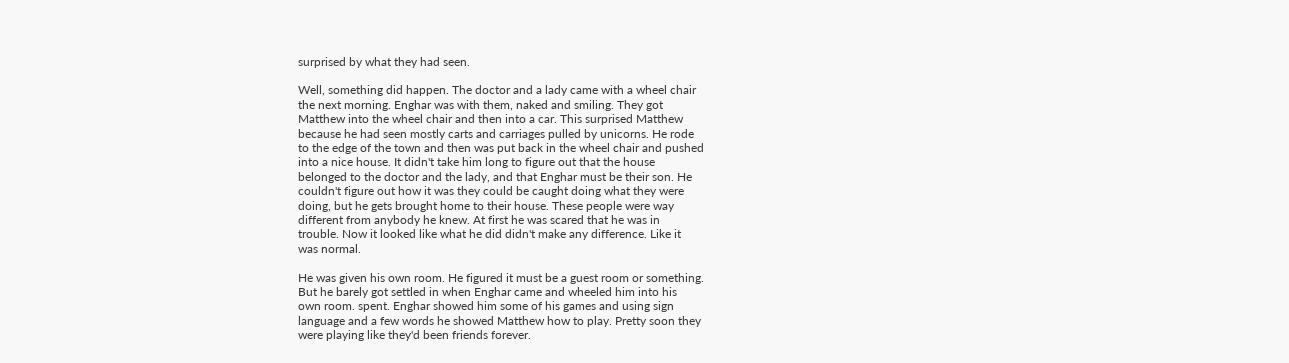surprised by what they had seen.

Well, something did happen. The doctor and a lady came with a wheel chair
the next morning. Enghar was with them, naked and smiling. They got
Matthew into the wheel chair and then into a car. This surprised Matthew
because he had seen mostly carts and carriages pulled by unicorns. He rode
to the edge of the town and then was put back in the wheel chair and pushed
into a nice house. It didn't take him long to figure out that the house
belonged to the doctor and the lady, and that Enghar must be their son. He
couldn't figure out how it was they could be caught doing what they were
doing, but he gets brought home to their house. These people were way
different from anybody he knew. At first he was scared that he was in
trouble. Now it looked like what he did didn't make any difference. Like it
was normal.

He was given his own room. He figured it must be a guest room or something.
But he barely got settled in when Enghar came and wheeled him into his
own room. spent. Enghar showed him some of his games and using sign
language and a few words he showed Matthew how to play. Pretty soon they
were playing like they'd been friends forever.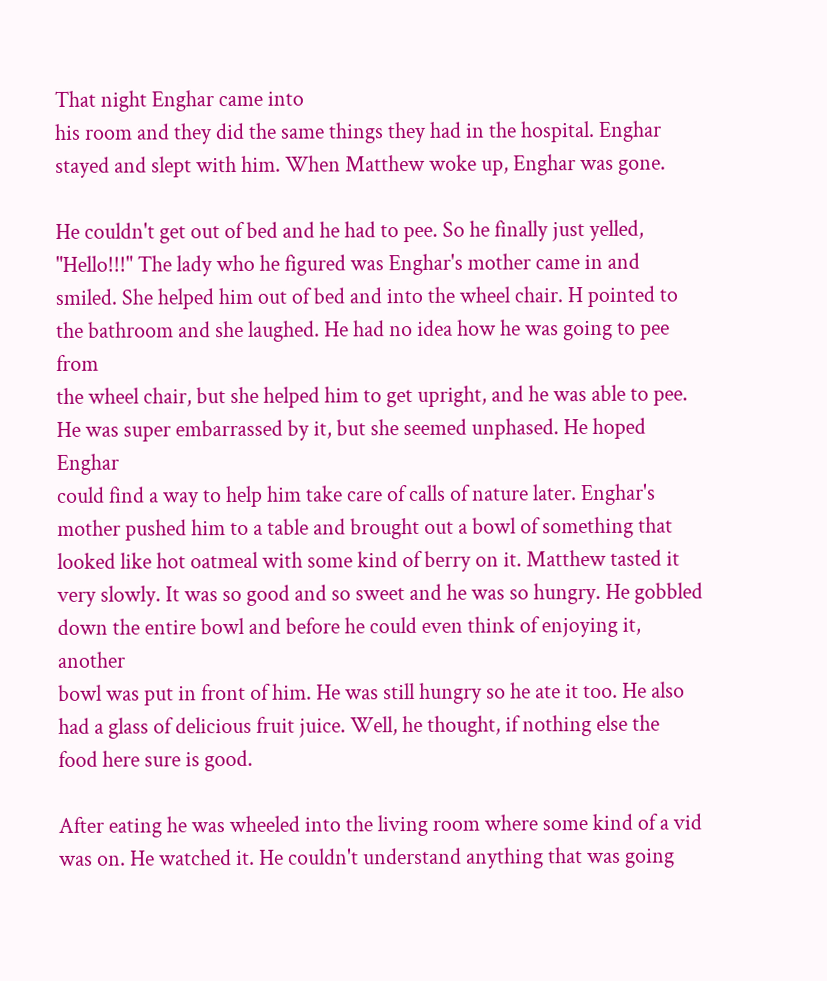That night Enghar came into
his room and they did the same things they had in the hospital. Enghar
stayed and slept with him. When Matthew woke up, Enghar was gone.

He couldn't get out of bed and he had to pee. So he finally just yelled,
"Hello!!!" The lady who he figured was Enghar's mother came in and
smiled. She helped him out of bed and into the wheel chair. H pointed to
the bathroom and she laughed. He had no idea how he was going to pee from
the wheel chair, but she helped him to get upright, and he was able to pee.
He was super embarrassed by it, but she seemed unphased. He hoped Enghar
could find a way to help him take care of calls of nature later. Enghar's
mother pushed him to a table and brought out a bowl of something that
looked like hot oatmeal with some kind of berry on it. Matthew tasted it
very slowly. It was so good and so sweet and he was so hungry. He gobbled
down the entire bowl and before he could even think of enjoying it, another
bowl was put in front of him. He was still hungry so he ate it too. He also
had a glass of delicious fruit juice. Well, he thought, if nothing else the
food here sure is good.

After eating he was wheeled into the living room where some kind of a vid
was on. He watched it. He couldn't understand anything that was going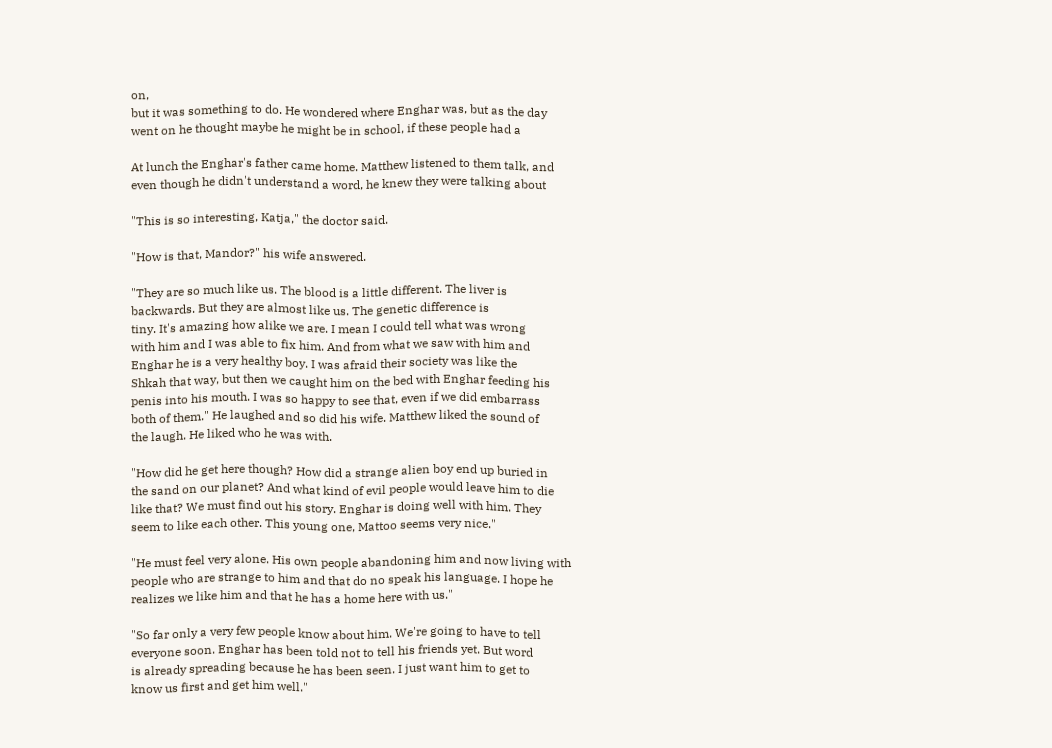on,
but it was something to do. He wondered where Enghar was, but as the day
went on he thought maybe he might be in school, if these people had a

At lunch the Enghar's father came home. Matthew listened to them talk, and
even though he didn't understand a word, he knew they were talking about

"This is so interesting, Katja," the doctor said.

"How is that, Mandor?" his wife answered.

"They are so much like us. The blood is a little different. The liver is
backwards. But they are almost like us. The genetic difference is
tiny. It's amazing how alike we are. I mean I could tell what was wrong
with him and I was able to fix him. And from what we saw with him and
Enghar he is a very healthy boy. I was afraid their society was like the
Shkah that way, but then we caught him on the bed with Enghar feeding his
penis into his mouth. I was so happy to see that, even if we did embarrass
both of them." He laughed and so did his wife. Matthew liked the sound of
the laugh. He liked who he was with.

"How did he get here though? How did a strange alien boy end up buried in
the sand on our planet? And what kind of evil people would leave him to die
like that? We must find out his story. Enghar is doing well with him. They
seem to like each other. This young one, Mattoo seems very nice."

"He must feel very alone. His own people abandoning him and now living with
people who are strange to him and that do no speak his language. I hope he
realizes we like him and that he has a home here with us."

"So far only a very few people know about him. We're going to have to tell
everyone soon. Enghar has been told not to tell his friends yet. But word
is already spreading because he has been seen. I just want him to get to
know us first and get him well."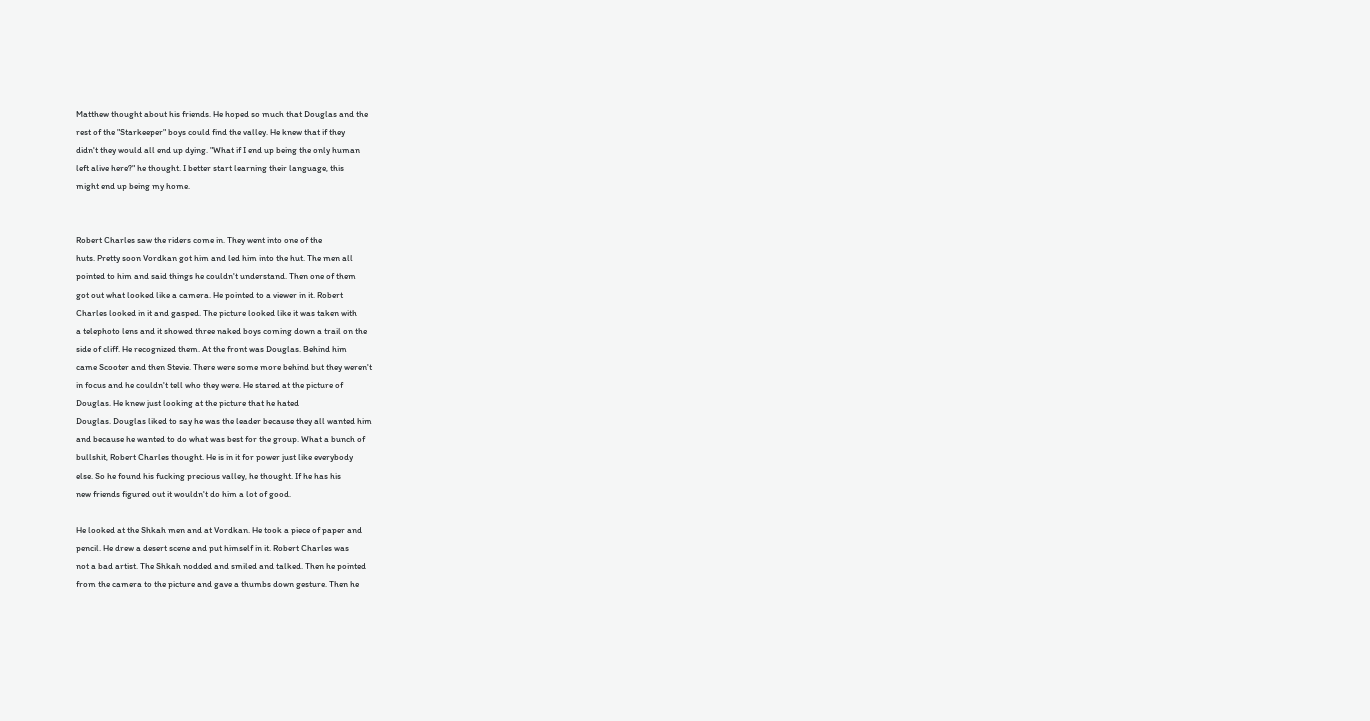Matthew thought about his friends. He hoped so much that Douglas and the
rest of the "Starkeeper" boys could find the valley. He knew that if they
didn't they would all end up dying. "What if I end up being the only human
left alive here?" he thought. I better start learning their language, this
might end up being my home.


Robert Charles saw the riders come in. They went into one of the
huts. Pretty soon Vordkan got him and led him into the hut. The men all
pointed to him and said things he couldn't understand. Then one of them
got out what looked like a camera. He pointed to a viewer in it. Robert
Charles looked in it and gasped. The picture looked like it was taken with
a telephoto lens and it showed three naked boys coming down a trail on the
side of cliff. He recognized them. At the front was Douglas. Behind him
came Scooter and then Stevie. There were some more behind but they weren't
in focus and he couldn't tell who they were. He stared at the picture of
Douglas. He knew just looking at the picture that he hated
Douglas. Douglas liked to say he was the leader because they all wanted him
and because he wanted to do what was best for the group. What a bunch of
bullshit, Robert Charles thought. He is in it for power just like everybody
else. So he found his fucking precious valley, he thought. If he has his
new friends figured out it wouldn't do him a lot of good.

He looked at the Shkah men and at Vordkan. He took a piece of paper and
pencil. He drew a desert scene and put himself in it. Robert Charles was
not a bad artist. The Shkah nodded and smiled and talked. Then he pointed
from the camera to the picture and gave a thumbs down gesture. Then he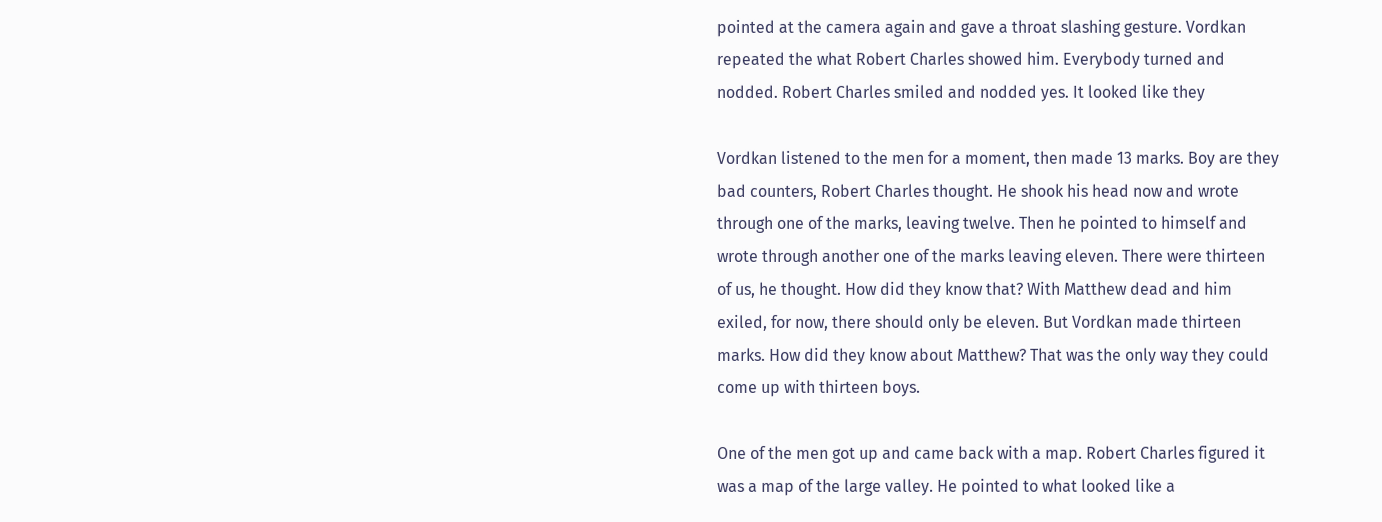pointed at the camera again and gave a throat slashing gesture. Vordkan
repeated the what Robert Charles showed him. Everybody turned and
nodded. Robert Charles smiled and nodded yes. It looked like they

Vordkan listened to the men for a moment, then made 13 marks. Boy are they
bad counters, Robert Charles thought. He shook his head now and wrote
through one of the marks, leaving twelve. Then he pointed to himself and
wrote through another one of the marks leaving eleven. There were thirteen
of us, he thought. How did they know that? With Matthew dead and him
exiled, for now, there should only be eleven. But Vordkan made thirteen
marks. How did they know about Matthew? That was the only way they could
come up with thirteen boys.

One of the men got up and came back with a map. Robert Charles figured it
was a map of the large valley. He pointed to what looked like a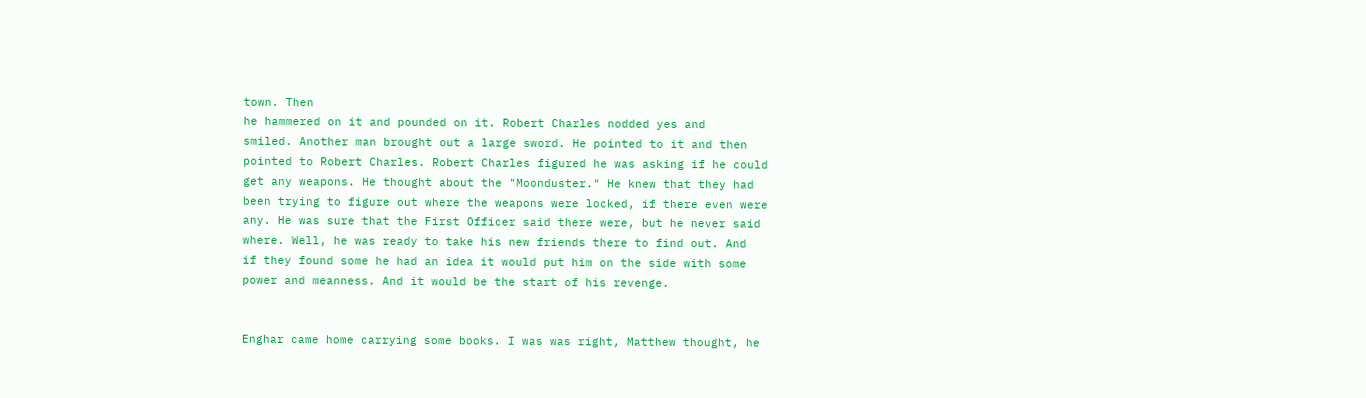town. Then
he hammered on it and pounded on it. Robert Charles nodded yes and
smiled. Another man brought out a large sword. He pointed to it and then
pointed to Robert Charles. Robert Charles figured he was asking if he could
get any weapons. He thought about the "Moonduster." He knew that they had
been trying to figure out where the weapons were locked, if there even were
any. He was sure that the First Officer said there were, but he never said
where. Well, he was ready to take his new friends there to find out. And
if they found some he had an idea it would put him on the side with some
power and meanness. And it would be the start of his revenge.


Enghar came home carrying some books. I was was right, Matthew thought, he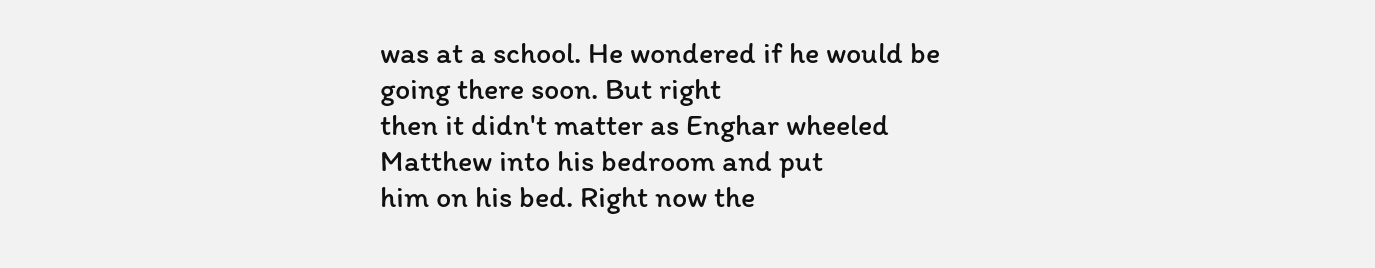was at a school. He wondered if he would be going there soon. But right
then it didn't matter as Enghar wheeled Matthew into his bedroom and put
him on his bed. Right now the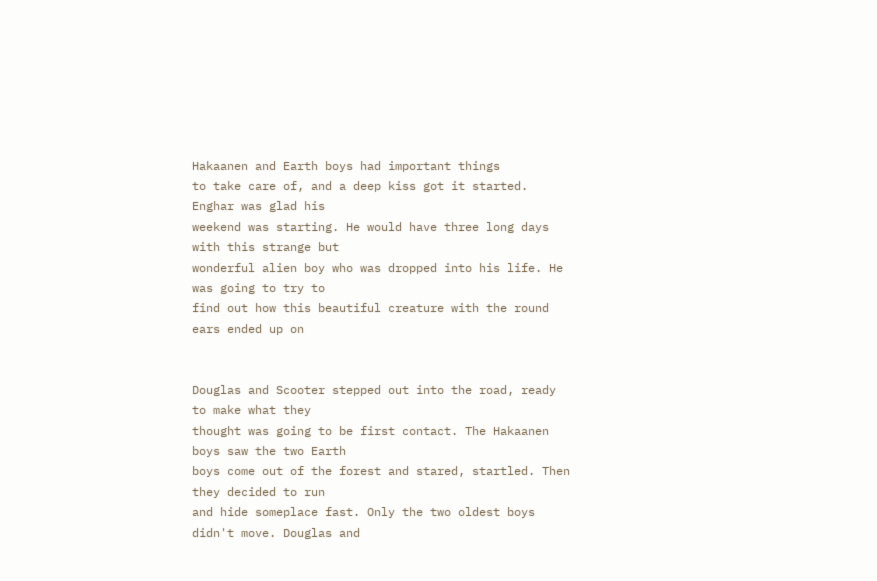Hakaanen and Earth boys had important things
to take care of, and a deep kiss got it started. Enghar was glad his
weekend was starting. He would have three long days with this strange but
wonderful alien boy who was dropped into his life. He was going to try to
find out how this beautiful creature with the round ears ended up on


Douglas and Scooter stepped out into the road, ready to make what they
thought was going to be first contact. The Hakaanen boys saw the two Earth
boys come out of the forest and stared, startled. Then they decided to run
and hide someplace fast. Only the two oldest boys didn't move. Douglas and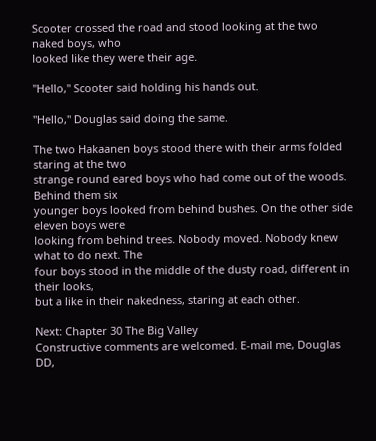Scooter crossed the road and stood looking at the two naked boys, who
looked like they were their age.

"Hello," Scooter said holding his hands out.

"Hello," Douglas said doing the same.

The two Hakaanen boys stood there with their arms folded staring at the two
strange round eared boys who had come out of the woods. Behind them six
younger boys looked from behind bushes. On the other side eleven boys were
looking from behind trees. Nobody moved. Nobody knew what to do next. The
four boys stood in the middle of the dusty road, different in their looks,
but a like in their nakedness, staring at each other.

Next: Chapter 30 The Big Valley
Constructive comments are welcomed. E-mail me, Douglas DD,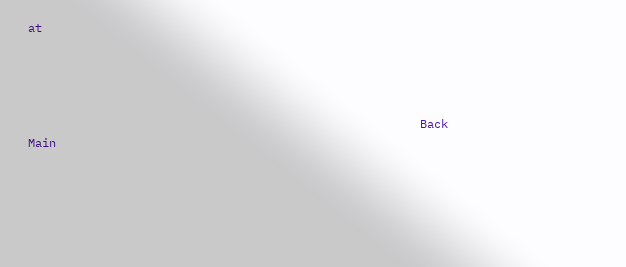at




                                                        Back         Main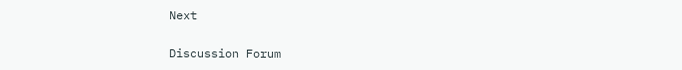Next

Discussion Forum